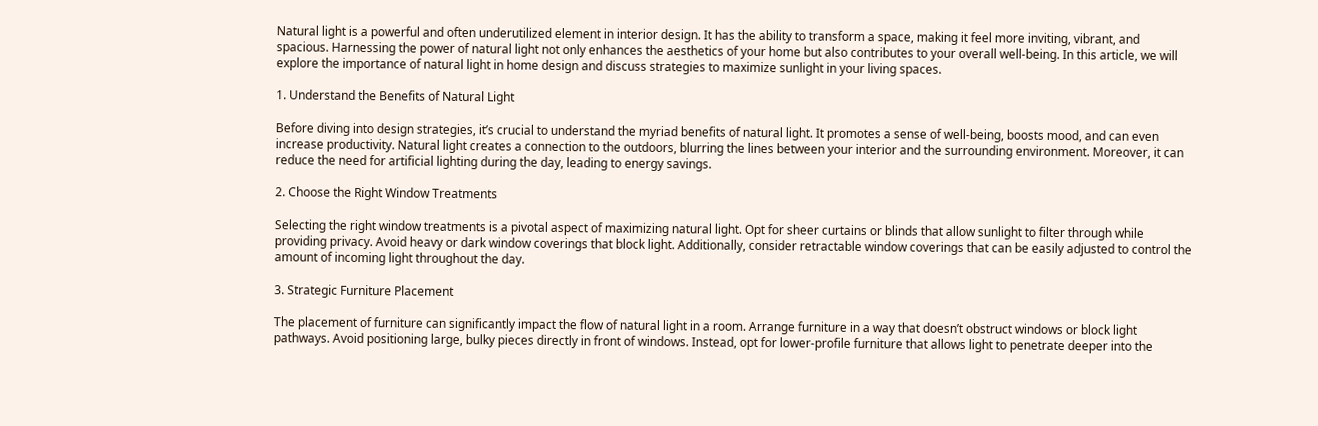Natural light is a powerful and often underutilized element in interior design. It has the ability to transform a space, making it feel more inviting, vibrant, and spacious. Harnessing the power of natural light not only enhances the aesthetics of your home but also contributes to your overall well-being. In this article, we will explore the importance of natural light in home design and discuss strategies to maximize sunlight in your living spaces.

1. Understand the Benefits of Natural Light

Before diving into design strategies, it’s crucial to understand the myriad benefits of natural light. It promotes a sense of well-being, boosts mood, and can even increase productivity. Natural light creates a connection to the outdoors, blurring the lines between your interior and the surrounding environment. Moreover, it can reduce the need for artificial lighting during the day, leading to energy savings.

2. Choose the Right Window Treatments

Selecting the right window treatments is a pivotal aspect of maximizing natural light. Opt for sheer curtains or blinds that allow sunlight to filter through while providing privacy. Avoid heavy or dark window coverings that block light. Additionally, consider retractable window coverings that can be easily adjusted to control the amount of incoming light throughout the day.

3. Strategic Furniture Placement

The placement of furniture can significantly impact the flow of natural light in a room. Arrange furniture in a way that doesn’t obstruct windows or block light pathways. Avoid positioning large, bulky pieces directly in front of windows. Instead, opt for lower-profile furniture that allows light to penetrate deeper into the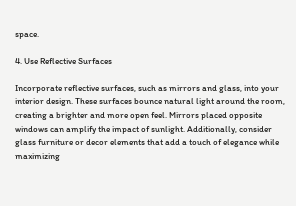space.

4. Use Reflective Surfaces

Incorporate reflective surfaces, such as mirrors and glass, into your interior design. These surfaces bounce natural light around the room, creating a brighter and more open feel. Mirrors placed opposite windows can amplify the impact of sunlight. Additionally, consider glass furniture or decor elements that add a touch of elegance while maximizing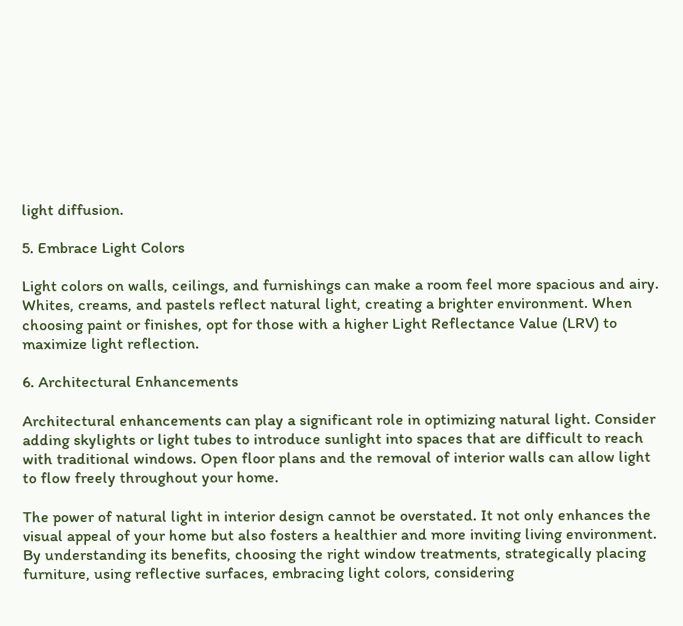light diffusion.

5. Embrace Light Colors

Light colors on walls, ceilings, and furnishings can make a room feel more spacious and airy. Whites, creams, and pastels reflect natural light, creating a brighter environment. When choosing paint or finishes, opt for those with a higher Light Reflectance Value (LRV) to maximize light reflection.

6. Architectural Enhancements

Architectural enhancements can play a significant role in optimizing natural light. Consider adding skylights or light tubes to introduce sunlight into spaces that are difficult to reach with traditional windows. Open floor plans and the removal of interior walls can allow light to flow freely throughout your home.

The power of natural light in interior design cannot be overstated. It not only enhances the visual appeal of your home but also fosters a healthier and more inviting living environment. By understanding its benefits, choosing the right window treatments, strategically placing furniture, using reflective surfaces, embracing light colors, considering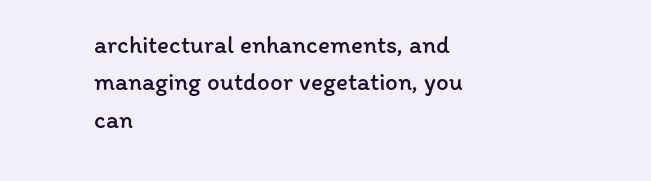architectural enhancements, and managing outdoor vegetation, you can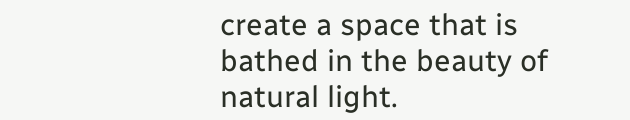create a space that is bathed in the beauty of natural light.